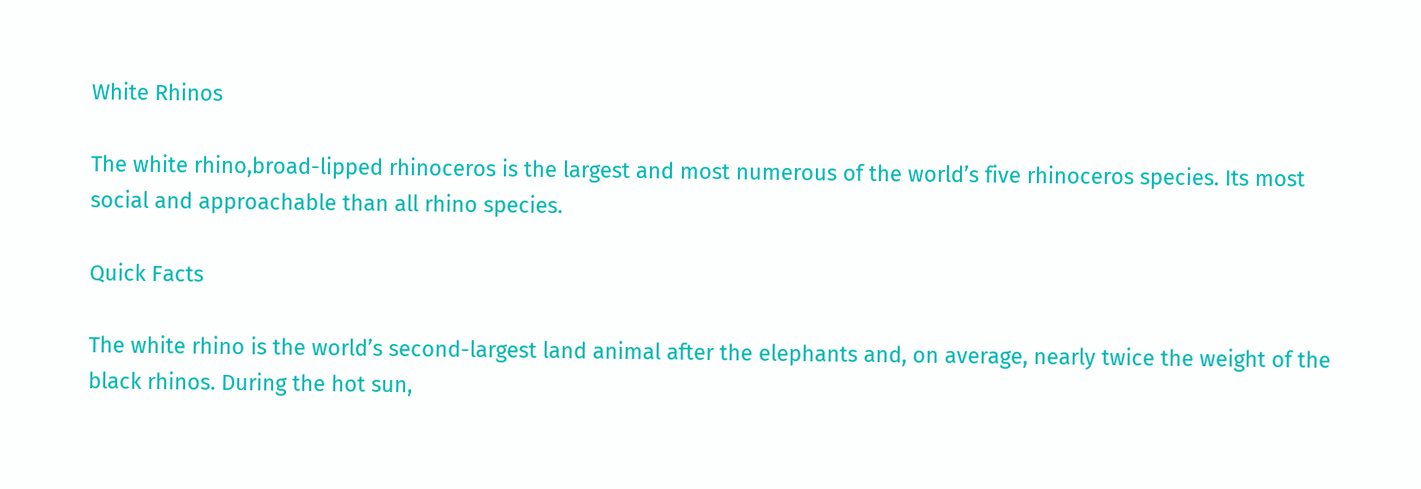White Rhinos

The white rhino,broad-lipped rhinoceros is the largest and most numerous of the world’s five rhinoceros species. Its most social and approachable than all rhino species.

Quick Facts

The white rhino is the world’s second-largest land animal after the elephants and, on average, nearly twice the weight of the black rhinos. During the hot sun,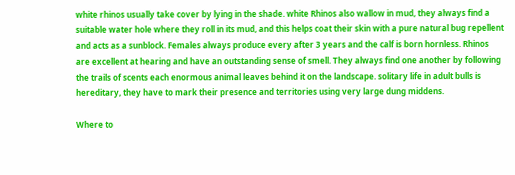white rhinos usually take cover by lying in the shade. white Rhinos also wallow in mud, they always find a suitable water hole where they roll in its mud, and this helps coat their skin with a pure natural bug repellent and acts as a sunblock. Females always produce every after 3 years and the calf is born hornless. Rhinos are excellent at hearing and have an outstanding sense of smell. They always find one another by following the trails of scents each enormous animal leaves behind it on the landscape. solitary life in adult bulls is hereditary, they have to mark their presence and territories using very large dung middens.

Where to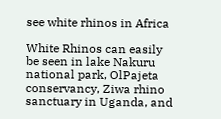see white rhinos in Africa

White Rhinos can easily be seen in lake Nakuru national park, OlPajeta conservancy, Ziwa rhino sanctuary in Uganda, and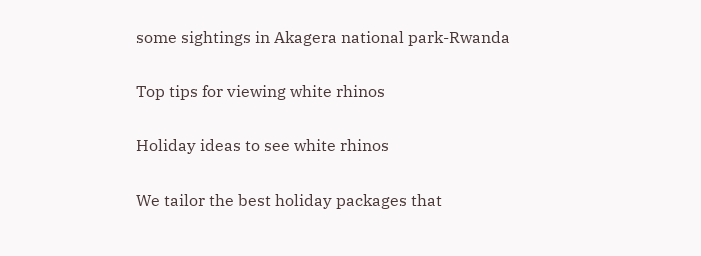some sightings in Akagera national park-Rwanda

Top tips for viewing white rhinos

Holiday ideas to see white rhinos

We tailor the best holiday packages that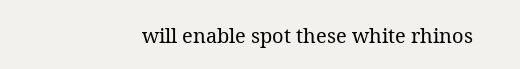will enable spot these white rhinos